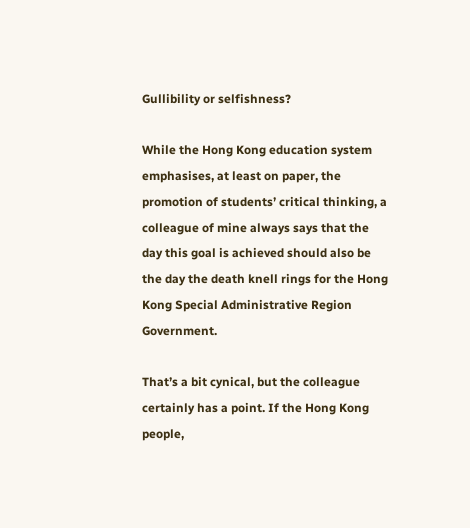Gullibility or selfishness?

While the Hong Kong education system emphasises, at least on paper, the promotion of students’ critical thinking, a colleague of mine always says that the day this goal is achieved should also be the day the death knell rings for the Hong Kong Special Administrative Region Government.

That’s a bit cynical, but the colleague certainly has a point. If the Hong Kong people,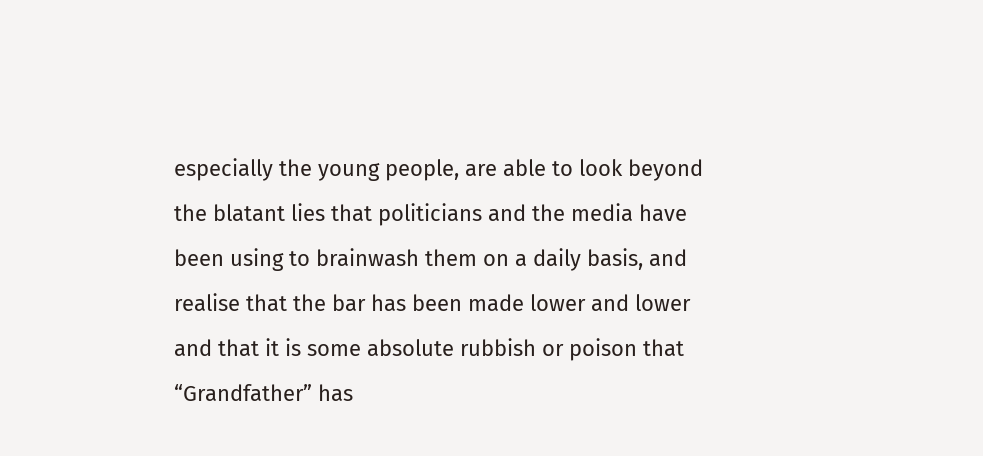especially the young people, are able to look beyond the blatant lies that politicians and the media have been using to brainwash them on a daily basis, and realise that the bar has been made lower and lower and that it is some absolute rubbish or poison that “Grandfather” has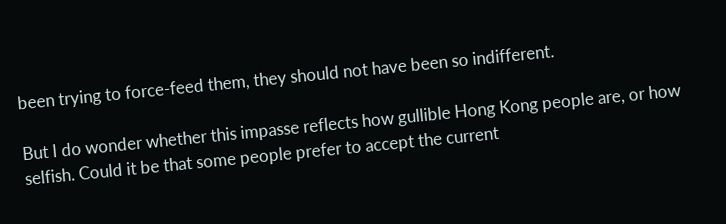been trying to force-feed them, they should not have been so indifferent.

But I do wonder whether this impasse reflects how gullible Hong Kong people are, or how selfish. Could it be that some people prefer to accept the current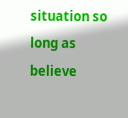situation so long as believe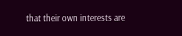that their own interests are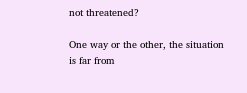not threatened?

One way or the other, the situation is far from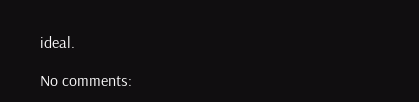ideal.

No comments: